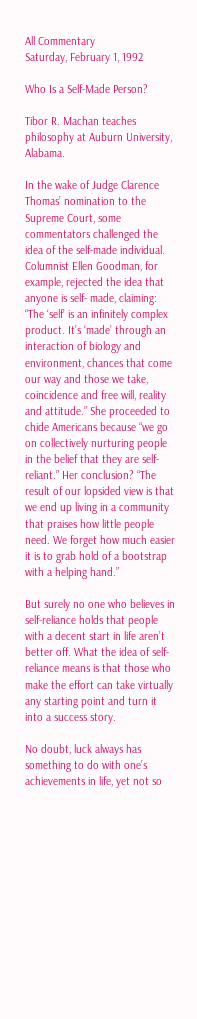All Commentary
Saturday, February 1, 1992

Who Is a Self-Made Person?

Tibor R. Machan teaches philosophy at Auburn University, Alabama.

In the wake of Judge Clarence Thomas’ nomination to the Supreme Court, some commentators challenged the idea of the self-made individual. Columnist Ellen Goodman, for example, rejected the idea that anyone is self- made, claiming: “The ‘self’ is an infinitely complex product. It’s ‘made’ through an interaction of biology and environment, chances that come our way and those we take, coincidence and free will, reality and attitude.” She proceeded to chide Americans because “we go on collectively nurturing people in the belief that they are self-reliant.” Her conclusion? “The result of our lopsided view is that we end up living in a community that praises how little people need. We forget how much easier it is to grab hold of a bootstrap with a helping hand.”

But surely no one who believes in self-reliance holds that people with a decent start in life aren’t better off. What the idea of self-reliance means is that those who make the effort can take virtually any starting point and turn it into a success story.

No doubt, luck always has something to do with one’s achievements in life, yet not so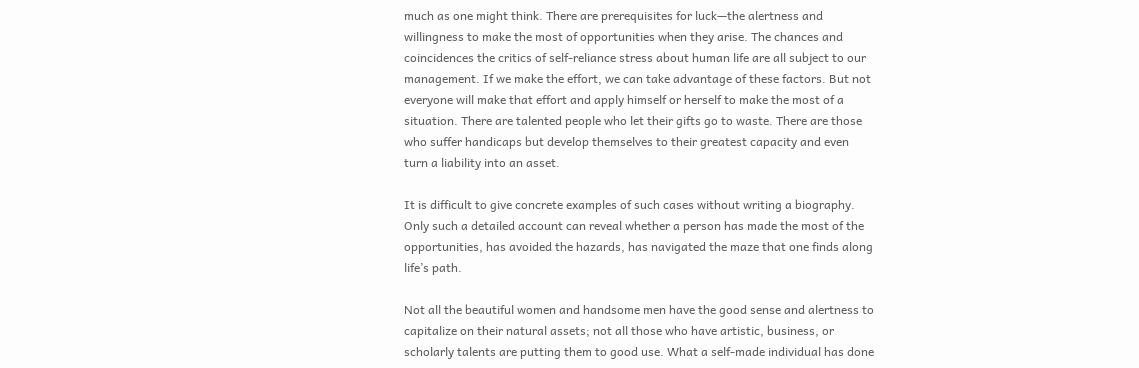much as one might think. There are prerequisites for luck—the alertness and willingness to make the most of opportunities when they arise. The chances and coincidences the critics of self-reliance stress about human life are all subject to our management. If we make the effort, we can take advantage of these factors. But not everyone will make that effort and apply himself or herself to make the most of a situation. There are talented people who let their gifts go to waste. There are those who suffer handicaps but develop themselves to their greatest capacity and even turn a liability into an asset.

It is difficult to give concrete examples of such cases without writing a biography. Only such a detailed account can reveal whether a person has made the most of the opportunities, has avoided the hazards, has navigated the maze that one finds along life’s path.

Not all the beautiful women and handsome men have the good sense and alertness to capitalize on their natural assets; not all those who have artistic, business, or scholarly talents are putting them to good use. What a self-made individual has done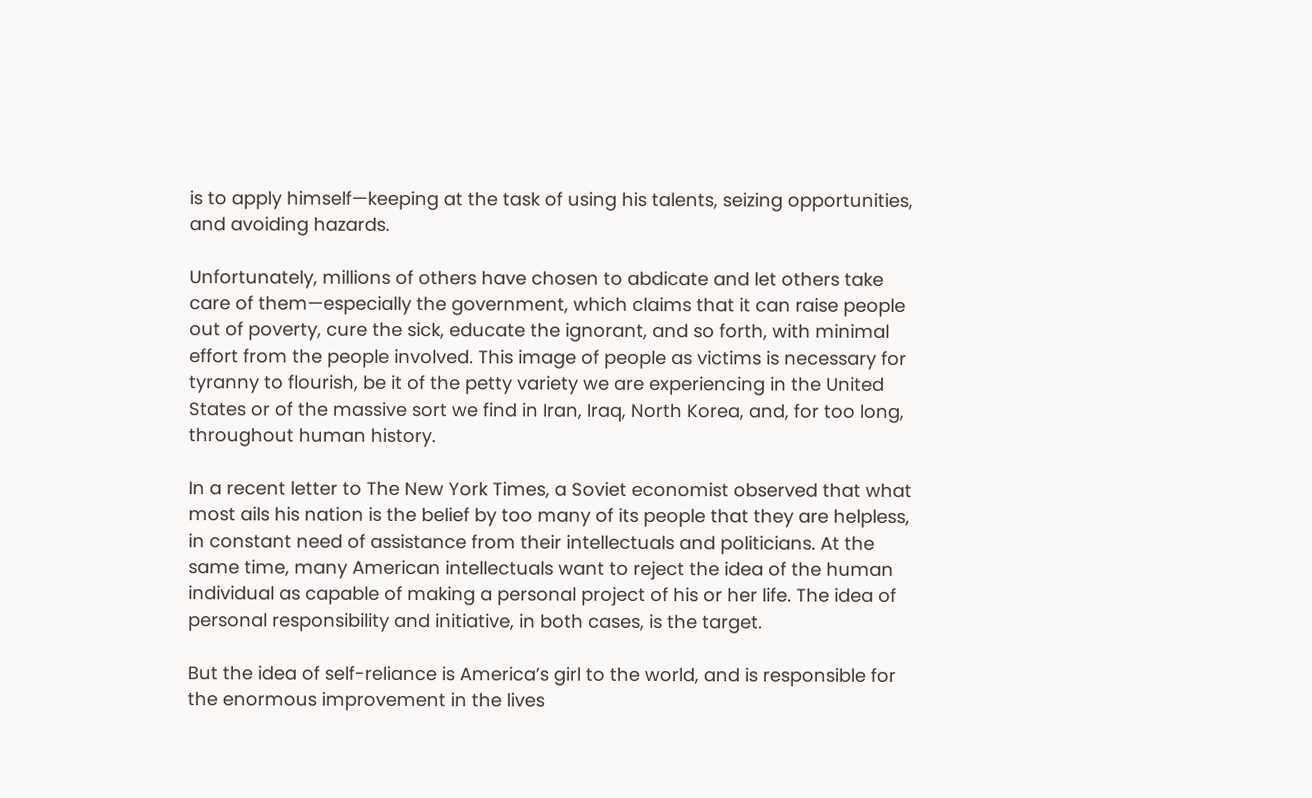is to apply himself—keeping at the task of using his talents, seizing opportunities, and avoiding hazards.

Unfortunately, millions of others have chosen to abdicate and let others take care of them—especially the government, which claims that it can raise people out of poverty, cure the sick, educate the ignorant, and so forth, with minimal effort from the people involved. This image of people as victims is necessary for tyranny to flourish, be it of the petty variety we are experiencing in the United States or of the massive sort we find in Iran, Iraq, North Korea, and, for too long, throughout human history.

In a recent letter to The New York Times, a Soviet economist observed that what most ails his nation is the belief by too many of its people that they are helpless, in constant need of assistance from their intellectuals and politicians. At the same time, many American intellectuals want to reject the idea of the human individual as capable of making a personal project of his or her life. The idea of personal responsibility and initiative, in both cases, is the target.

But the idea of self-reliance is America’s girl to the world, and is responsible for the enormous improvement in the lives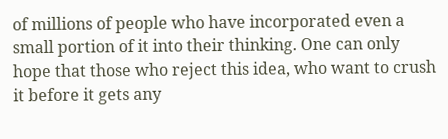of millions of people who have incorporated even a small portion of it into their thinking. One can only hope that those who reject this idea, who want to crush it before it gets any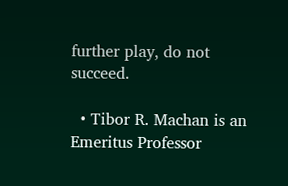further play, do not succeed.

  • Tibor R. Machan is an Emeritus Professor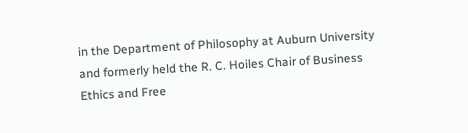in the Department of Philosophy at Auburn University and formerly held the R. C. Hoiles Chair of Business Ethics and Free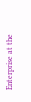Enterprise at the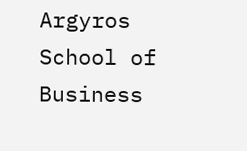Argyros School of Business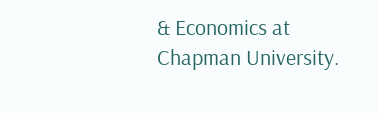& Economics at Chapman University.